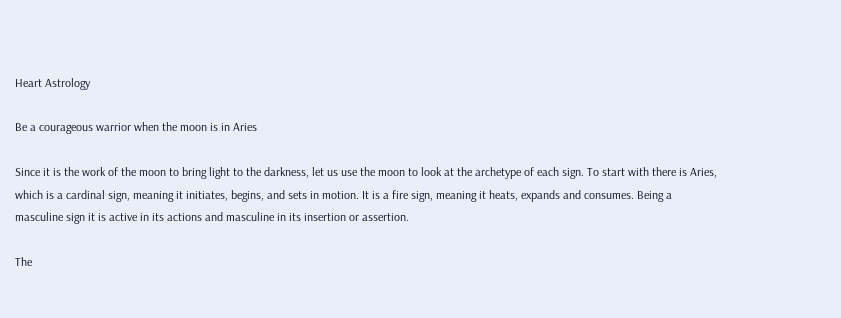Heart Astrology

Be a courageous warrior when the moon is in Aries

Since it is the work of the moon to bring light to the darkness, let us use the moon to look at the archetype of each sign. To start with there is Aries, which is a cardinal sign, meaning it initiates, begins, and sets in motion. It is a fire sign, meaning it heats, expands and consumes. Being a masculine sign it is active in its actions and masculine in its insertion or assertion.

The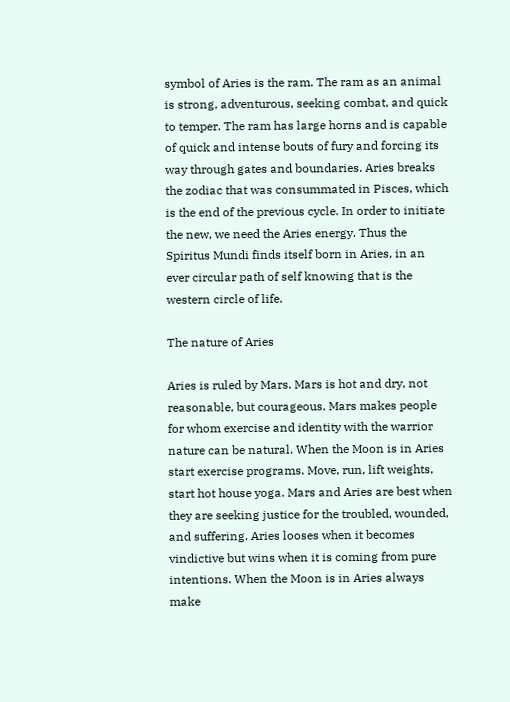symbol of Aries is the ram. The ram as an animal is strong, adventurous, seeking combat, and quick to temper. The ram has large horns and is capable of quick and intense bouts of fury and forcing its way through gates and boundaries. Aries breaks the zodiac that was consummated in Pisces, which is the end of the previous cycle. In order to initiate the new, we need the Aries energy. Thus the Spiritus Mundi finds itself born in Aries, in an ever circular path of self knowing that is the western circle of life.

The nature of Aries

Aries is ruled by Mars. Mars is hot and dry, not reasonable, but courageous. Mars makes people for whom exercise and identity with the warrior nature can be natural. When the Moon is in Aries start exercise programs. Move, run, lift weights, start hot house yoga. Mars and Aries are best when they are seeking justice for the troubled, wounded, and suffering. Aries looses when it becomes vindictive but wins when it is coming from pure intentions. When the Moon is in Aries always make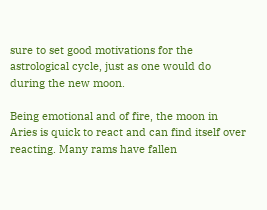sure to set good motivations for the astrological cycle, just as one would do during the new moon.

Being emotional and of fire, the moon in Aries is quick to react and can find itself over reacting. Many rams have fallen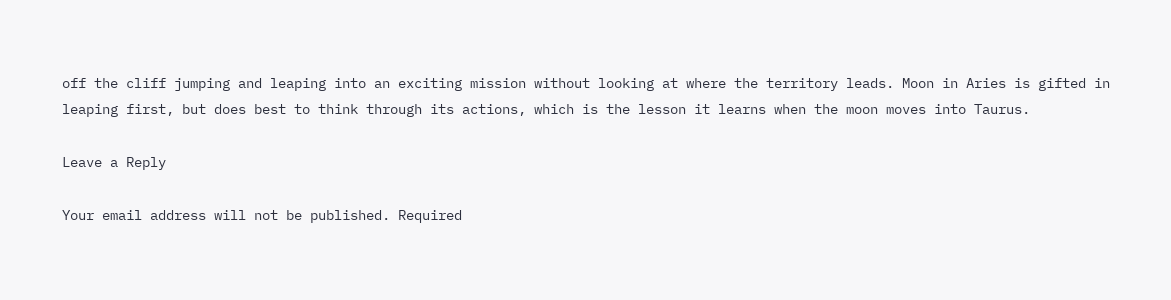off the cliff jumping and leaping into an exciting mission without looking at where the territory leads. Moon in Aries is gifted in leaping first, but does best to think through its actions, which is the lesson it learns when the moon moves into Taurus.

Leave a Reply

Your email address will not be published. Required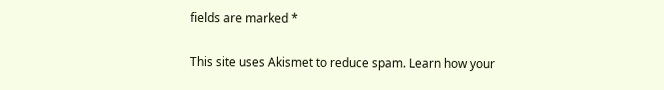fields are marked *

This site uses Akismet to reduce spam. Learn how your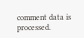comment data is processed.